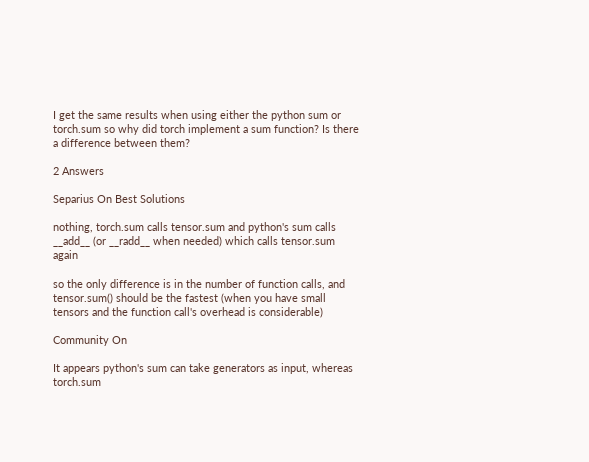I get the same results when using either the python sum or torch.sum so why did torch implement a sum function? Is there a difference between them?

2 Answers

Separius On Best Solutions

nothing, torch.sum calls tensor.sum and python's sum calls __add__ (or __radd__ when needed) which calls tensor.sum again

so the only difference is in the number of function calls, and tensor.sum() should be the fastest (when you have small tensors and the function call's overhead is considerable)

Community On

It appears python's sum can take generators as input, whereas torch.sum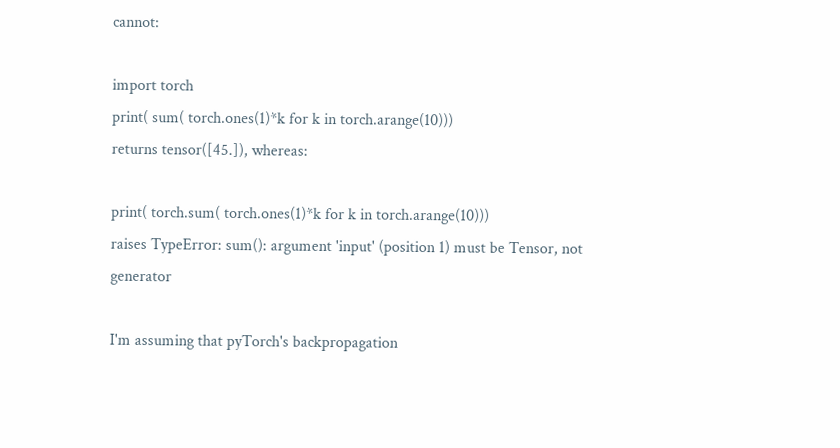cannot:

import torch
print( sum( torch.ones(1)*k for k in torch.arange(10)))
returns tensor([45.]), whereas:

print( torch.sum( torch.ones(1)*k for k in torch.arange(10)))
raises TypeError: sum(): argument 'input' (position 1) must be Tensor, not generator

I'm assuming that pyTorch's backpropagation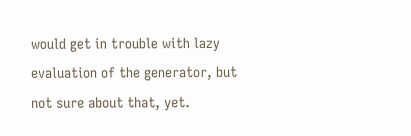would get in trouble with lazy evaluation of the generator, but not sure about that, yet.